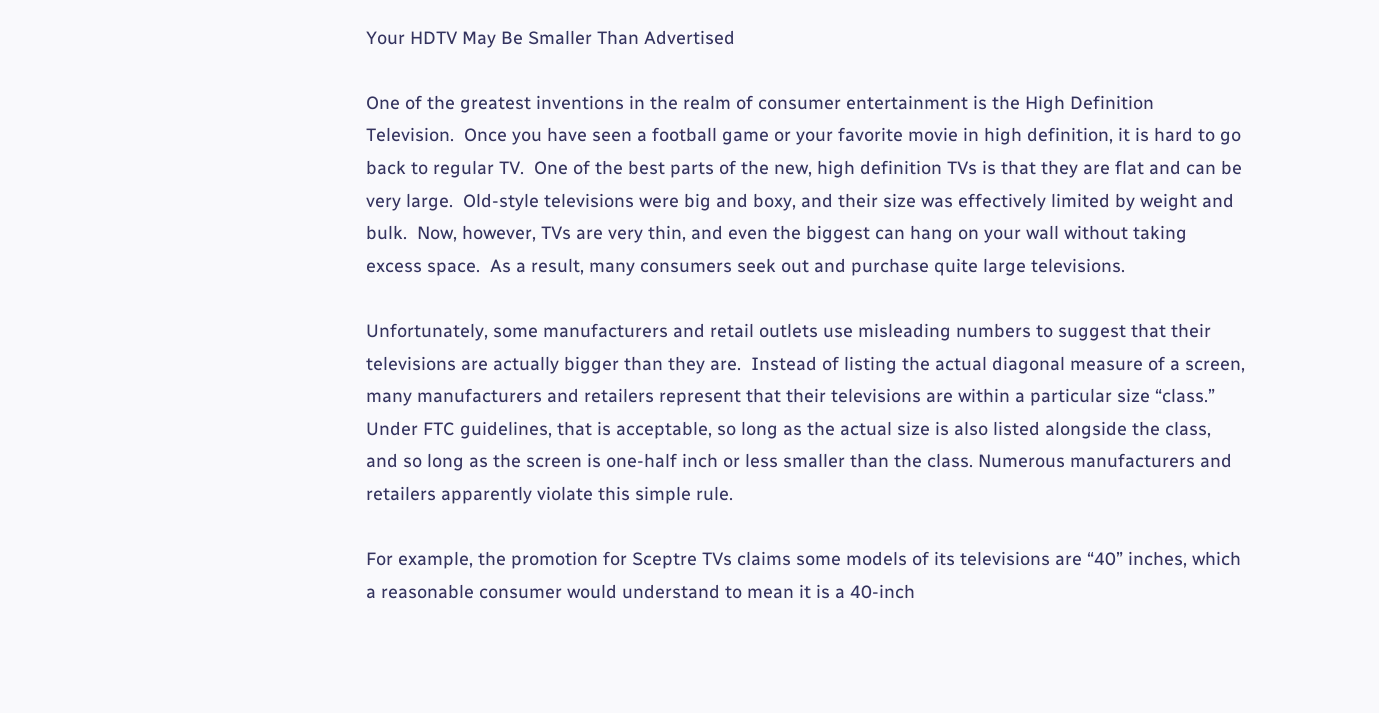Your HDTV May Be Smaller Than Advertised

One of the greatest inventions in the realm of consumer entertainment is the High Definition Television.  Once you have seen a football game or your favorite movie in high definition, it is hard to go back to regular TV.  One of the best parts of the new, high definition TVs is that they are flat and can be very large.  Old-style televisions were big and boxy, and their size was effectively limited by weight and bulk.  Now, however, TVs are very thin, and even the biggest can hang on your wall without taking excess space.  As a result, many consumers seek out and purchase quite large televisions.

Unfortunately, some manufacturers and retail outlets use misleading numbers to suggest that their televisions are actually bigger than they are.  Instead of listing the actual diagonal measure of a screen, many manufacturers and retailers represent that their televisions are within a particular size “class.”  Under FTC guidelines, that is acceptable, so long as the actual size is also listed alongside the class, and so long as the screen is one-half inch or less smaller than the class. Numerous manufacturers and retailers apparently violate this simple rule.

For example, the promotion for Sceptre TVs claims some models of its televisions are “40” inches, which a reasonable consumer would understand to mean it is a 40-inch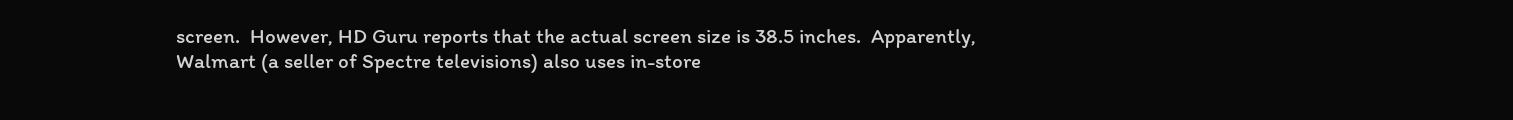screen.  However, HD Guru reports that the actual screen size is 38.5 inches.  Apparently, Walmart (a seller of Spectre televisions) also uses in-store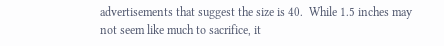advertisements that suggest the size is 40.  While 1.5 inches may not seem like much to sacrifice, it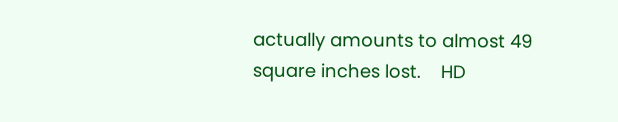actually amounts to almost 49 square inches lost.    HD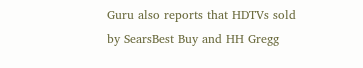Guru also reports that HDTVs sold by SearsBest Buy and HH Gregg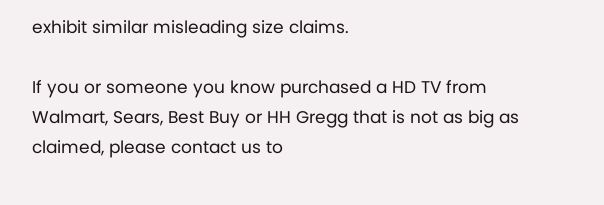exhibit similar misleading size claims.

If you or someone you know purchased a HD TV from Walmart, Sears, Best Buy or HH Gregg that is not as big as claimed, please contact us to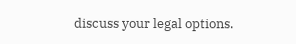discuss your legal options.